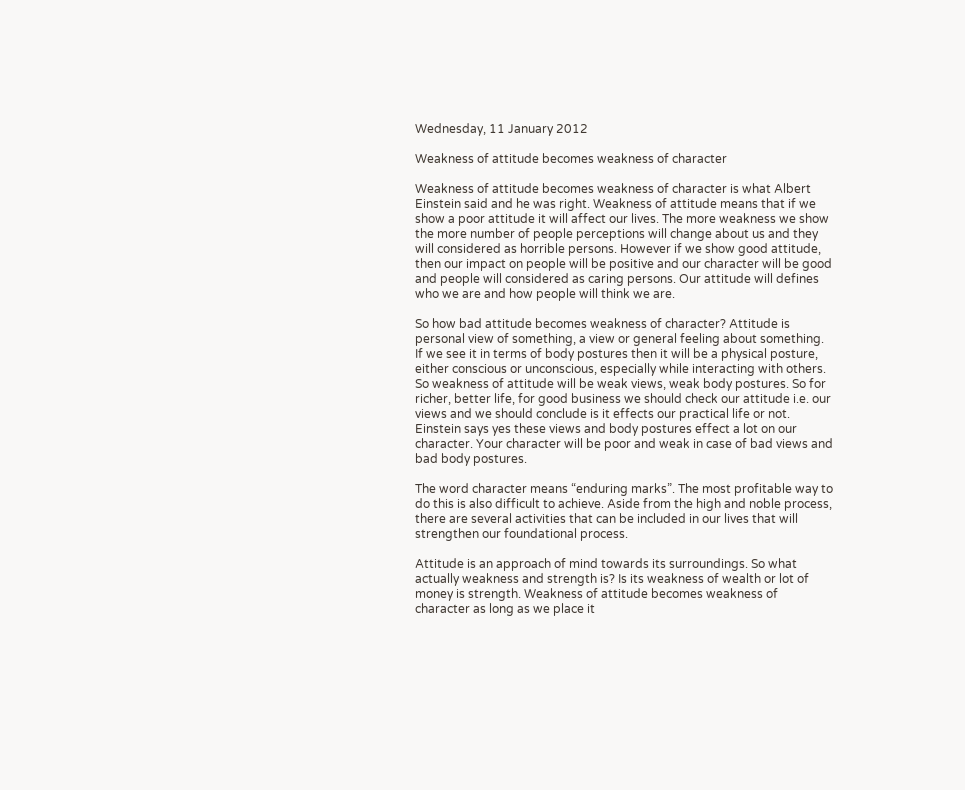Wednesday, 11 January 2012

Weakness of attitude becomes weakness of character

Weakness of attitude becomes weakness of character is what Albert Einstein said and he was right. Weakness of attitude means that if we show a poor attitude it will affect our lives. The more weakness we show the more number of people perceptions will change about us and they will considered as horrible persons. However if we show good attitude, then our impact on people will be positive and our character will be good and people will considered as caring persons. Our attitude will defines who we are and how people will think we are.

So how bad attitude becomes weakness of character? Attitude is personal view of something, a view or general feeling about something. If we see it in terms of body postures then it will be a physical posture, either conscious or unconscious, especially while interacting with others. So weakness of attitude will be weak views, weak body postures. So for richer, better life, for good business we should check our attitude i.e. our views and we should conclude is it effects our practical life or not. Einstein says yes these views and body postures effect a lot on our character. Your character will be poor and weak in case of bad views and bad body postures.

The word character means “enduring marks”. The most profitable way to do this is also difficult to achieve. Aside from the high and noble process, there are several activities that can be included in our lives that will strengthen our foundational process.

Attitude is an approach of mind towards its surroundings. So what actually weakness and strength is? Is its weakness of wealth or lot of money is strength. Weakness of attitude becomes weakness of character as long as we place it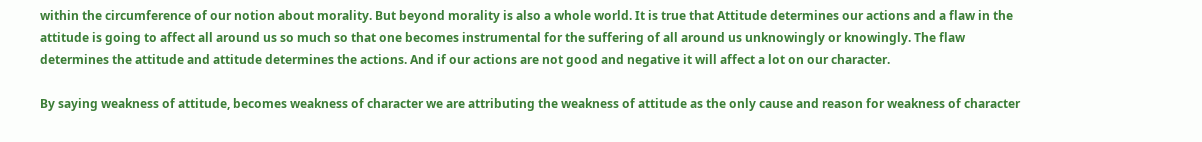within the circumference of our notion about morality. But beyond morality is also a whole world. It is true that Attitude determines our actions and a flaw in the attitude is going to affect all around us so much so that one becomes instrumental for the suffering of all around us unknowingly or knowingly. The flaw determines the attitude and attitude determines the actions. And if our actions are not good and negative it will affect a lot on our character.

By saying weakness of attitude, becomes weakness of character we are attributing the weakness of attitude as the only cause and reason for weakness of character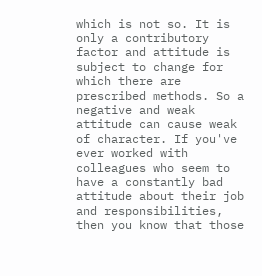which is not so. It is only a contributory factor and attitude is subject to change for which there are prescribed methods. So a negative and weak attitude can cause weak of character. If you've ever worked with colleagues who seem to have a constantly bad attitude about their job and responsibilities, then you know that those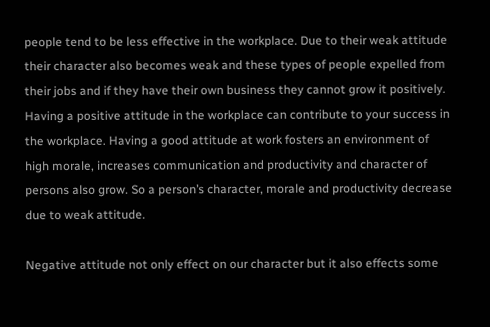people tend to be less effective in the workplace. Due to their weak attitude their character also becomes weak and these types of people expelled from their jobs and if they have their own business they cannot grow it positively. Having a positive attitude in the workplace can contribute to your success in the workplace. Having a good attitude at work fosters an environment of high morale, increases communication and productivity and character of persons also grow. So a person’s character, morale and productivity decrease due to weak attitude.

Negative attitude not only effect on our character but it also effects some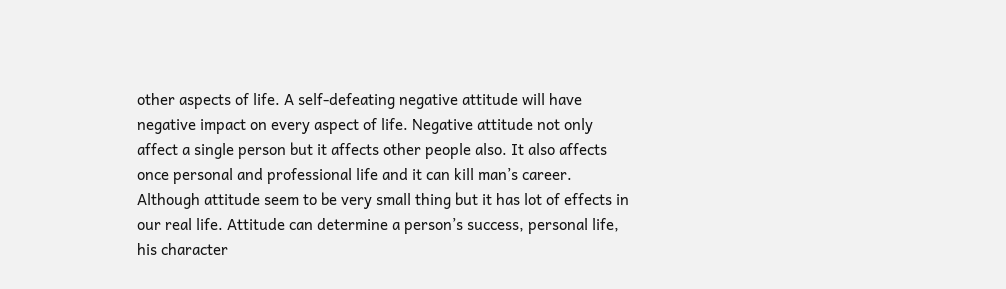other aspects of life. A self-defeating negative attitude will have negative impact on every aspect of life. Negative attitude not only affect a single person but it affects other people also. It also affects once personal and professional life and it can kill man’s career. Although attitude seem to be very small thing but it has lot of effects in our real life. Attitude can determine a person’s success, personal life, his character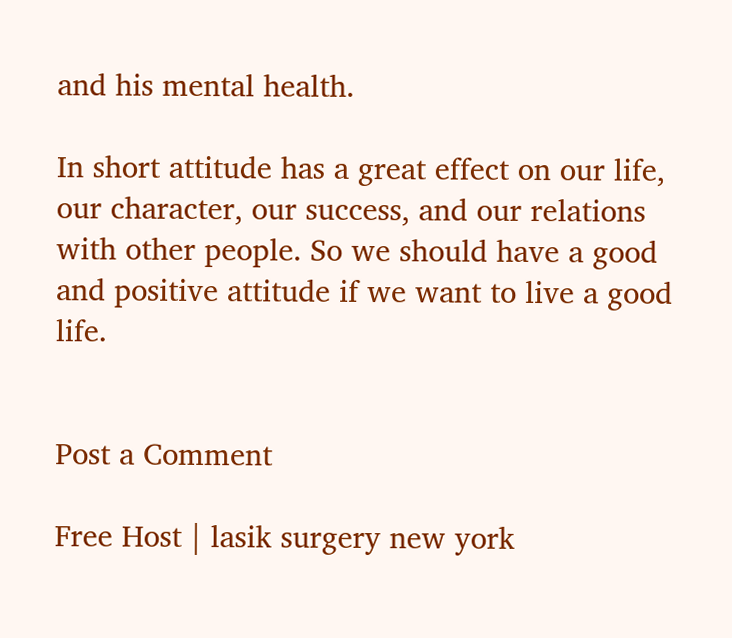and his mental health.

In short attitude has a great effect on our life, our character, our success, and our relations with other people. So we should have a good and positive attitude if we want to live a good life.


Post a Comment

Free Host | lasik surgery new york